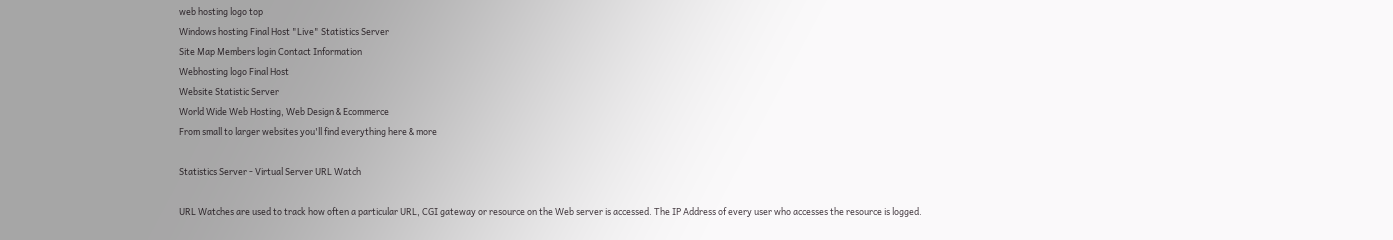web hosting logo top
Windows hosting Final Host "Live" Statistics Server
Site Map Members login Contact Information
Webhosting logo Final Host
Website Statistic Server
World Wide Web Hosting, Web Design & Ecommerce
From small to larger websites you'll find everything here & more

Statistics Server - Virtual Server URL Watch

URL Watches are used to track how often a particular URL, CGI gateway or resource on the Web server is accessed. The IP Address of every user who accesses the resource is logged.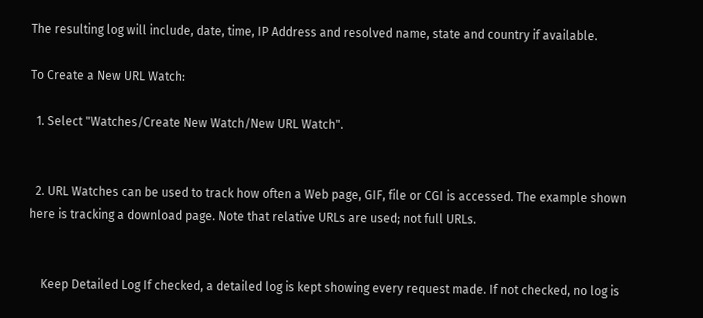The resulting log will include, date, time, IP Address and resolved name, state and country if available.

To Create a New URL Watch:

  1. Select "Watches/Create New Watch/New URL Watch".


  2. URL Watches can be used to track how often a Web page, GIF, file or CGI is accessed. The example shown here is tracking a download page. Note that relative URLs are used; not full URLs.


    Keep Detailed Log If checked, a detailed log is kept showing every request made. If not checked, no log is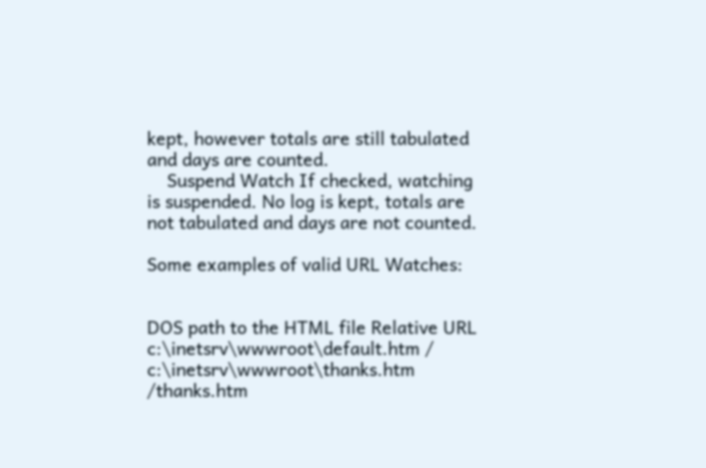kept, however totals are still tabulated and days are counted.
    Suspend Watch If checked, watching is suspended. No log is kept, totals are not tabulated and days are not counted.

Some examples of valid URL Watches:


DOS path to the HTML file Relative URL
c:\inetsrv\wwwroot\default.htm /
c:\inetsrv\wwwroot\thanks.htm /thanks.htm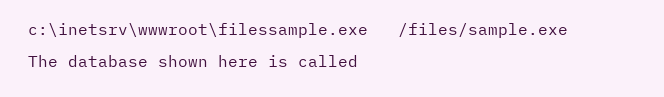c:\inetsrv\wwwroot\filessample.exe   /files/sample.exe
The database shown here is called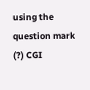using the question mark (?) CGI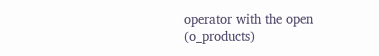operator with the open (o_products)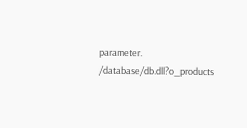parameter. /database/db.dll?o_products